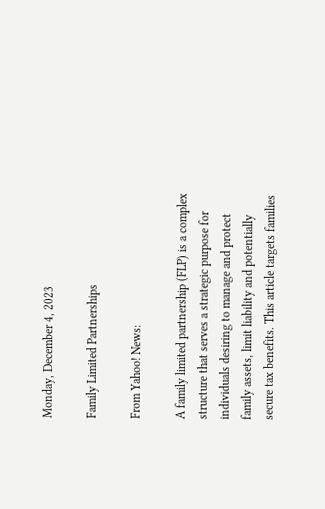Monday, December 4, 2023

Family Limited Partnerships

From Yahoo! News:

A family limited partnership (FLP) is a complex structure that serves a strategic purpose for individuals desiring to manage and protect family assets, limit liability and potentially secure tax benefits. This article targets families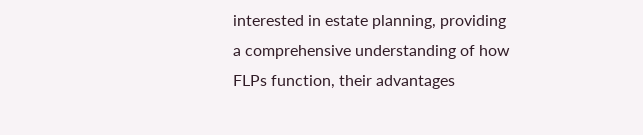interested in estate planning, providing a comprehensive understanding of how FLPs function, their advantages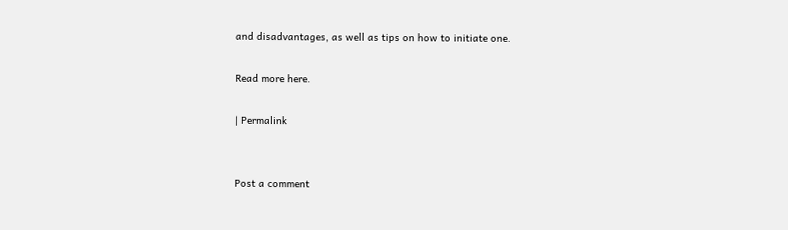and disadvantages, as well as tips on how to initiate one.

Read more here.

| Permalink


Post a comment